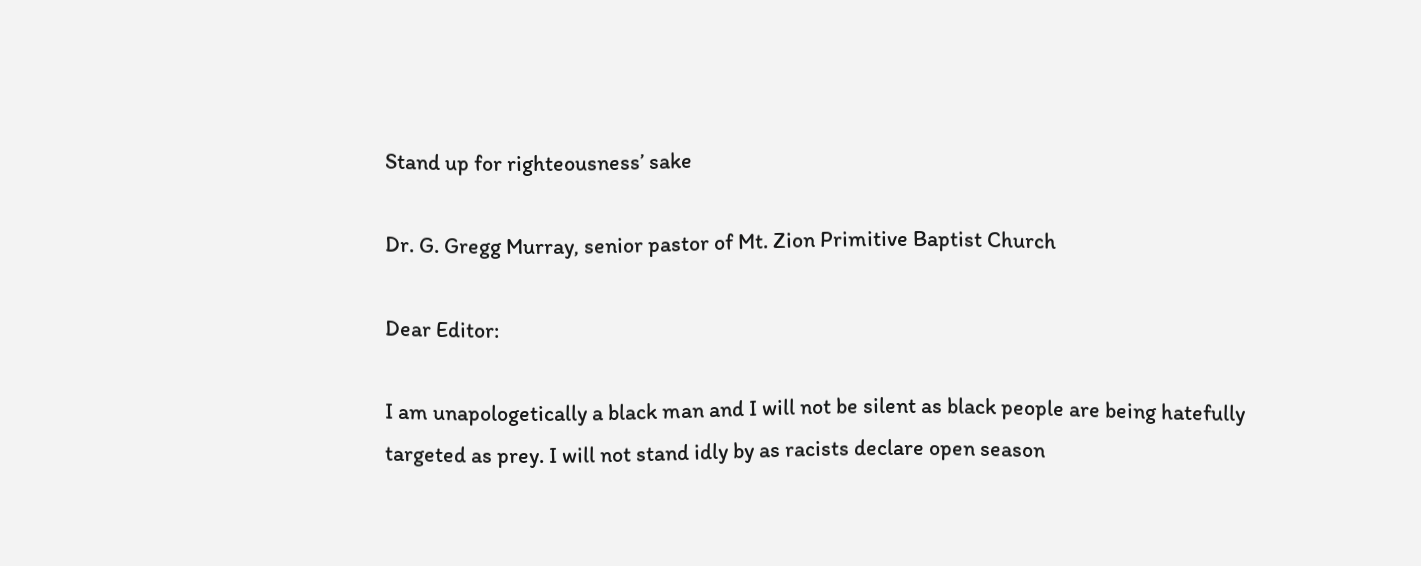Stand up for righteousness’ sake

Dr. G. Gregg Murray, senior pastor of Mt. Zion Primitive Baptist Church

Dear Editor:

I am unapologetically a black man and I will not be silent as black people are being hatefully targeted as prey. I will not stand idly by as racists declare open season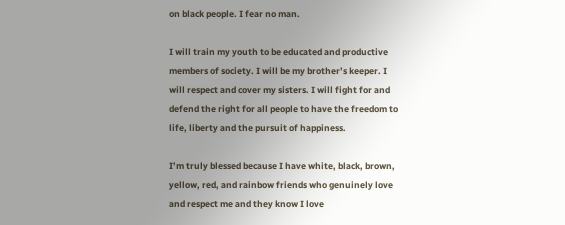on black people. I fear no man.

I will train my youth to be educated and productive members of society. I will be my brother’s keeper. I will respect and cover my sisters. I will fight for and defend the right for all people to have the freedom to life, liberty and the pursuit of happiness.

I’m truly blessed because I have white, black, brown, yellow, red, and rainbow friends who genuinely love and respect me and they know I love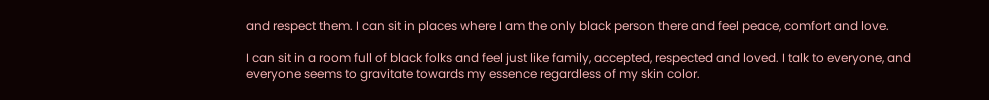and respect them. I can sit in places where I am the only black person there and feel peace, comfort and love.

I can sit in a room full of black folks and feel just like family, accepted, respected and loved. I talk to everyone, and everyone seems to gravitate towards my essence regardless of my skin color.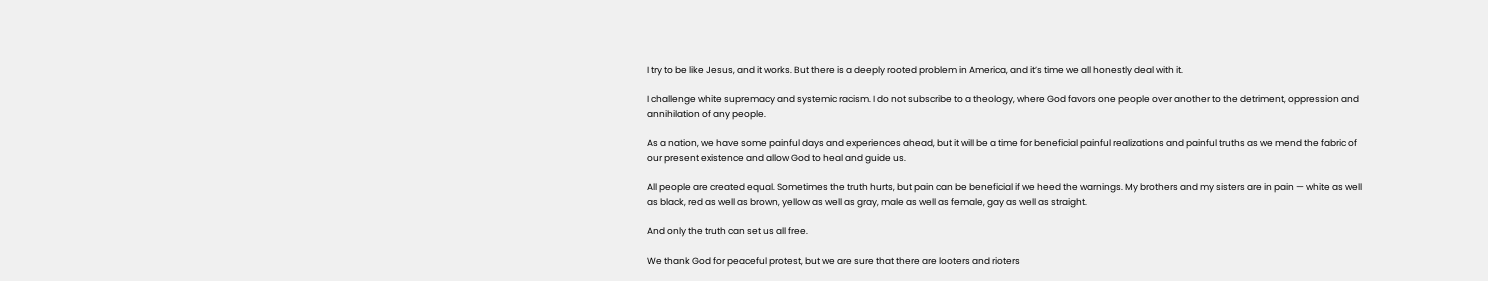I try to be like Jesus, and it works. But there is a deeply rooted problem in America, and it’s time we all honestly deal with it.

I challenge white supremacy and systemic racism. I do not subscribe to a theology, where God favors one people over another to the detriment, oppression and annihilation of any people.

As a nation, we have some painful days and experiences ahead, but it will be a time for beneficial painful realizations and painful truths as we mend the fabric of our present existence and allow God to heal and guide us.

All people are created equal. Sometimes the truth hurts, but pain can be beneficial if we heed the warnings. My brothers and my sisters are in pain — white as well as black, red as well as brown, yellow as well as gray, male as well as female, gay as well as straight.

And only the truth can set us all free.

We thank God for peaceful protest, but we are sure that there are looters and rioters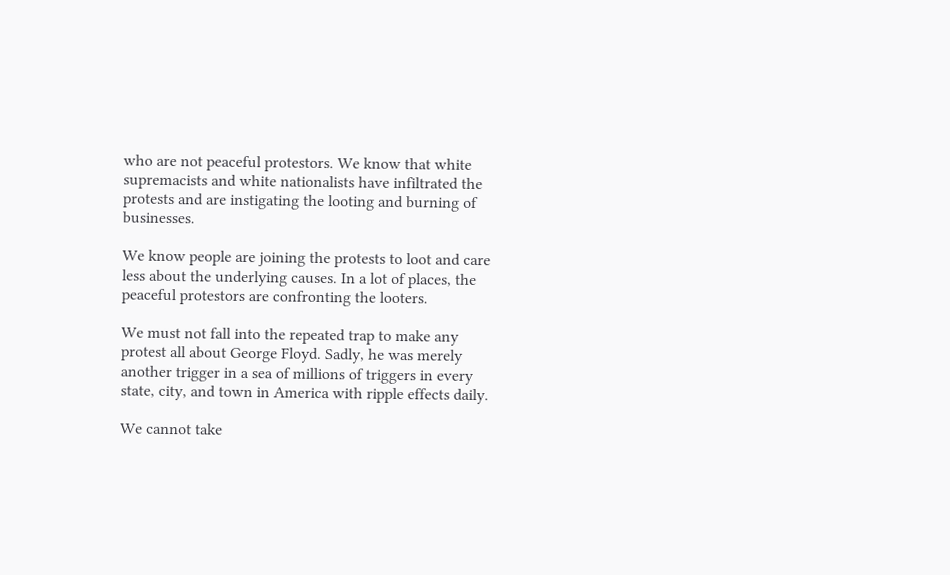who are not peaceful protestors. We know that white supremacists and white nationalists have infiltrated the protests and are instigating the looting and burning of businesses.

We know people are joining the protests to loot and care less about the underlying causes. In a lot of places, the peaceful protestors are confronting the looters.

We must not fall into the repeated trap to make any protest all about George Floyd. Sadly, he was merely another trigger in a sea of millions of triggers in every state, city, and town in America with ripple effects daily.

We cannot take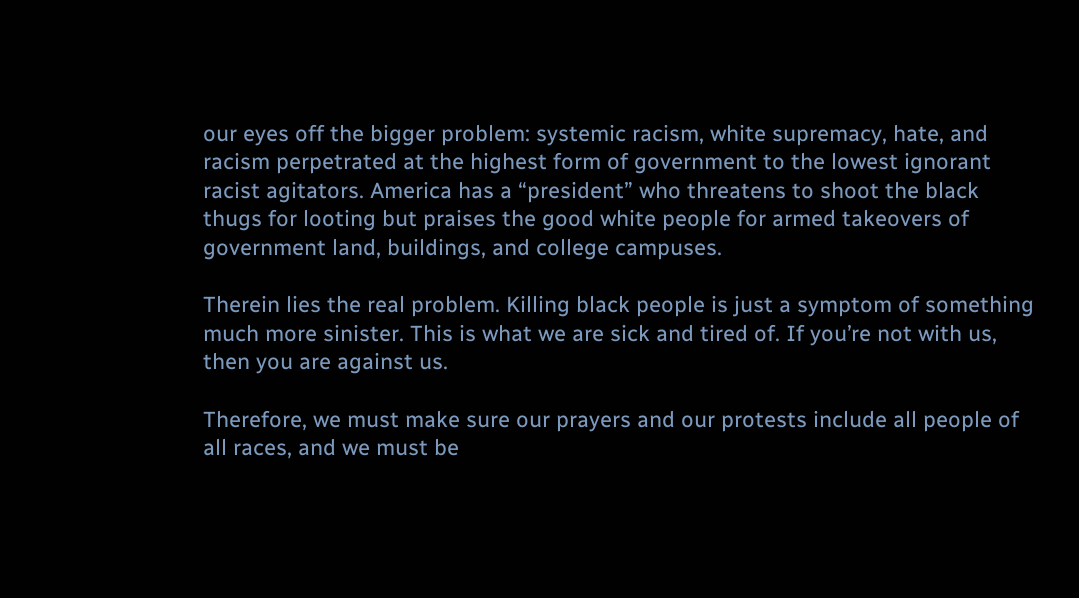our eyes off the bigger problem: systemic racism, white supremacy, hate, and racism perpetrated at the highest form of government to the lowest ignorant racist agitators. America has a “president” who threatens to shoot the black thugs for looting but praises the good white people for armed takeovers of government land, buildings, and college campuses.

Therein lies the real problem. Killing black people is just a symptom of something much more sinister. This is what we are sick and tired of. If you’re not with us, then you are against us.

Therefore, we must make sure our prayers and our protests include all people of all races, and we must be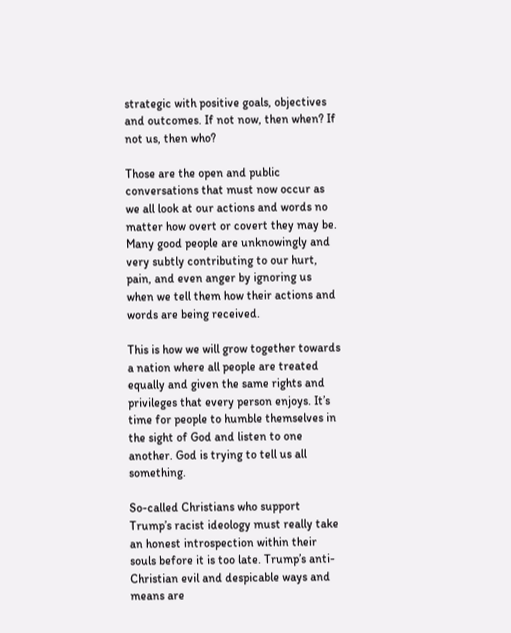strategic with positive goals, objectives and outcomes. If not now, then when? If not us, then who?

Those are the open and public conversations that must now occur as we all look at our actions and words no matter how overt or covert they may be. Many good people are unknowingly and very subtly contributing to our hurt, pain, and even anger by ignoring us when we tell them how their actions and words are being received.

This is how we will grow together towards a nation where all people are treated equally and given the same rights and privileges that every person enjoys. It’s time for people to humble themselves in the sight of God and listen to one another. God is trying to tell us all something.

So-called Christians who support Trump’s racist ideology must really take an honest introspection within their souls before it is too late. Trump’s anti-Christian evil and despicable ways and means are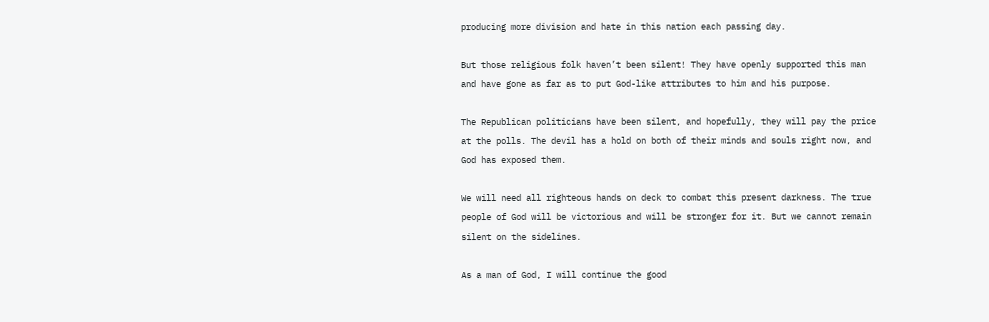producing more division and hate in this nation each passing day.

But those religious folk haven’t been silent! They have openly supported this man and have gone as far as to put God-like attributes to him and his purpose.

The Republican politicians have been silent, and hopefully, they will pay the price at the polls. The devil has a hold on both of their minds and souls right now, and God has exposed them.

We will need all righteous hands on deck to combat this present darkness. The true people of God will be victorious and will be stronger for it. But we cannot remain silent on the sidelines.

As a man of God, I will continue the good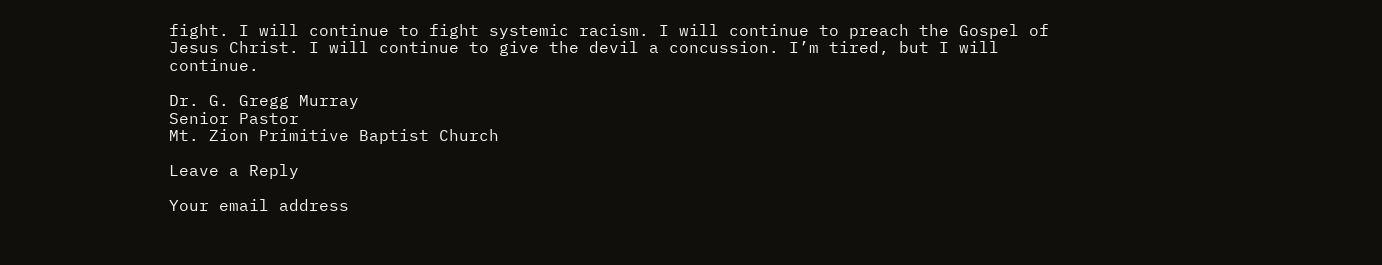fight. I will continue to fight systemic racism. I will continue to preach the Gospel of Jesus Christ. I will continue to give the devil a concussion. I’m tired, but I will continue.

Dr. G. Gregg Murray
Senior Pastor
Mt. Zion Primitive Baptist Church

Leave a Reply

Your email address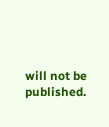will not be published.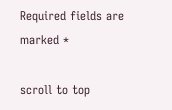Required fields are marked *

scroll to top